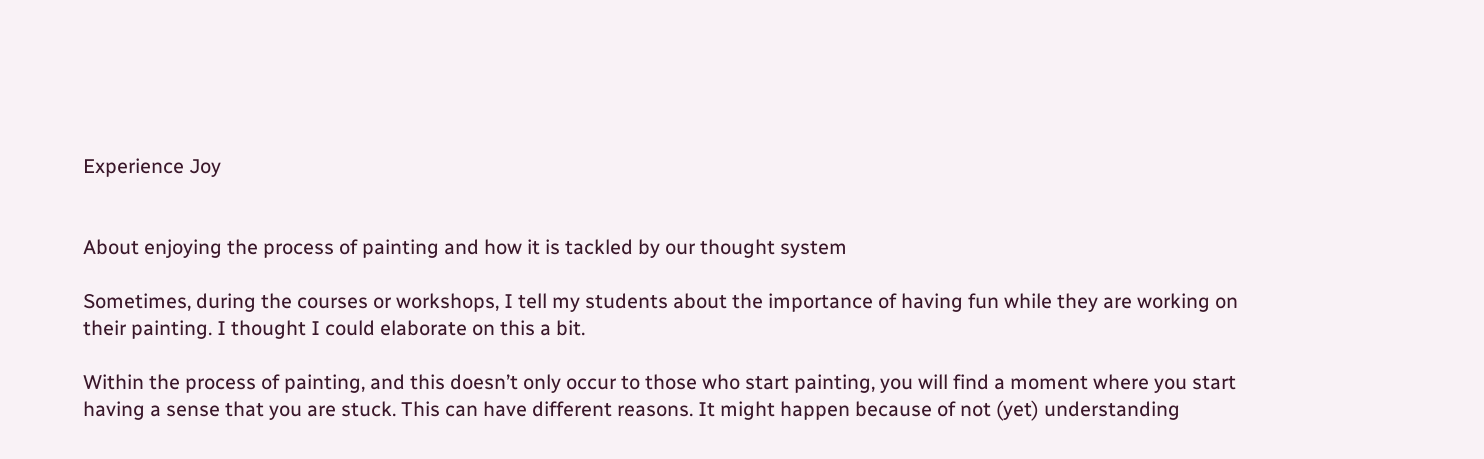Experience Joy


About enjoying the process of painting and how it is tackled by our thought system

Sometimes, during the courses or workshops, I tell my students about the importance of having fun while they are working on their painting. I thought I could elaborate on this a bit.

Within the process of painting, and this doesn’t only occur to those who start painting, you will find a moment where you start having a sense that you are stuck. This can have different reasons. It might happen because of not (yet) understanding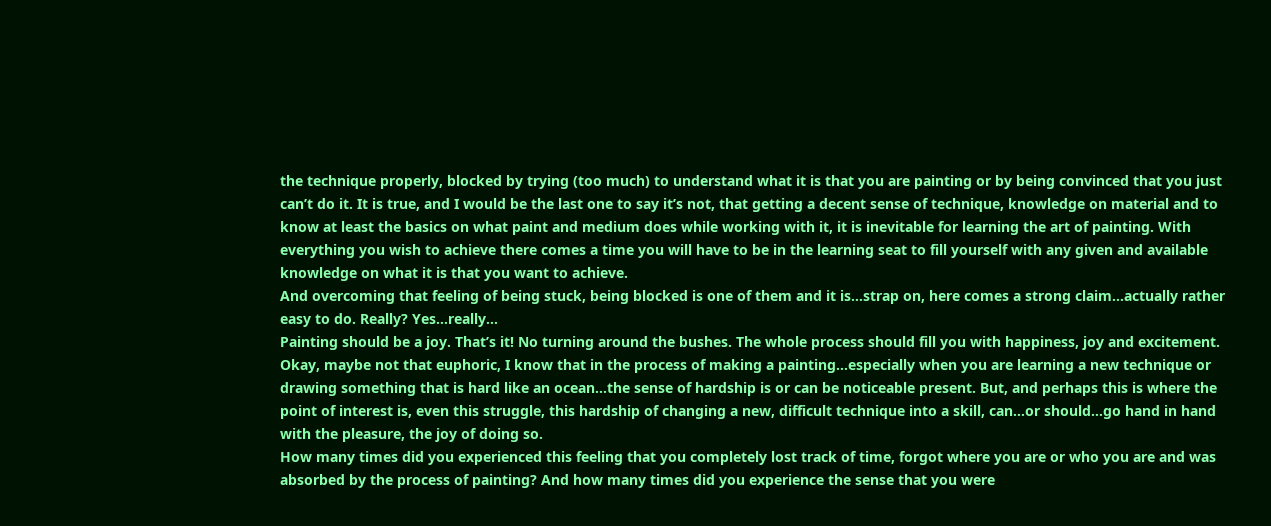the technique properly, blocked by trying (too much) to understand what it is that you are painting or by being convinced that you just can’t do it. It is true, and I would be the last one to say it’s not, that getting a decent sense of technique, knowledge on material and to know at least the basics on what paint and medium does while working with it, it is inevitable for learning the art of painting. With everything you wish to achieve there comes a time you will have to be in the learning seat to fill yourself with any given and available knowledge on what it is that you want to achieve.
And overcoming that feeling of being stuck, being blocked is one of them and it is…strap on, here comes a strong claim…actually rather easy to do. Really? Yes…really…
Painting should be a joy. That’s it! No turning around the bushes. The whole process should fill you with happiness, joy and excitement. Okay, maybe not that euphoric, I know that in the process of making a painting…especially when you are learning a new technique or drawing something that is hard like an ocean…the sense of hardship is or can be noticeable present. But, and perhaps this is where the point of interest is, even this struggle, this hardship of changing a new, difficult technique into a skill, can…or should…go hand in hand with the pleasure, the joy of doing so.
How many times did you experienced this feeling that you completely lost track of time, forgot where you are or who you are and was absorbed by the process of painting? And how many times did you experience the sense that you were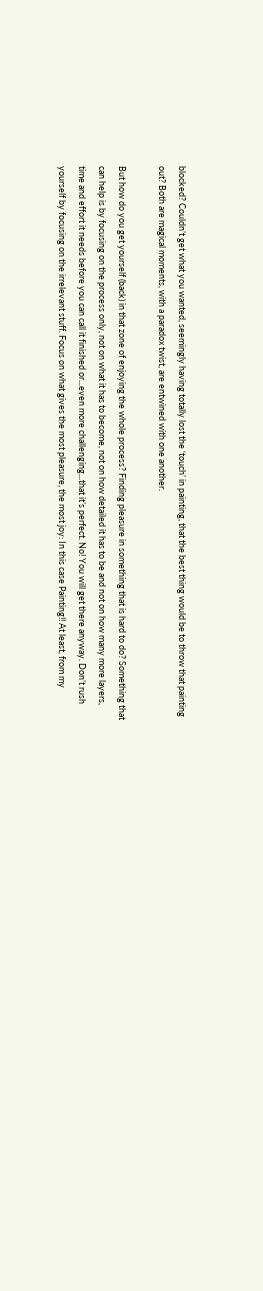blocked? Couldn’t get what you wanted, seemingly having totally lost the ‘touch’ in painting, that the best thing would be to throw that painting out? Both are magical moments, with a paradox twist, are entwined with one another.

But how do you get yourself (back) in that zone of enjoying the whole process? Finding pleasure in something that is hard to do? Something that can help is by focusing on the process only, not on what it has to become, not on how detailed it has to be and not on how many more layers, time and effort it needs before you can call it finished or...even more challenging...that it’s perfect. No! You will get there anyway. Don’t rush yourself by focusing on the irrelevant stuff. Focus on what gives the most pleasure, the most joy: In this case Painting!! At least, from my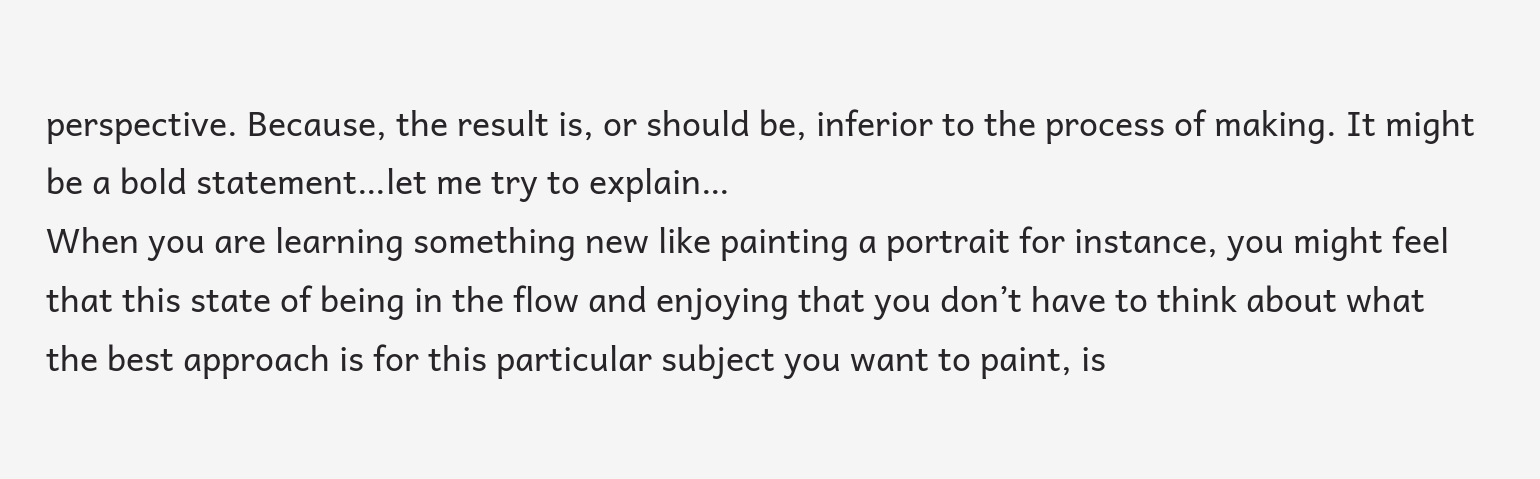perspective. Because, the result is, or should be, inferior to the process of making. It might be a bold statement…let me try to explain…
When you are learning something new like painting a portrait for instance, you might feel that this state of being in the flow and enjoying that you don’t have to think about what the best approach is for this particular subject you want to paint, is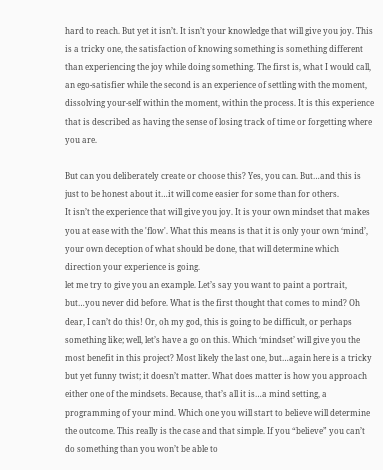hard to reach. But yet it isn’t. It isn’t your knowledge that will give you joy. This is a tricky one, the satisfaction of knowing something is something different than experiencing the joy while doing something. The first is, what I would call, an ego-satisfier while the second is an experience of settling with the moment, dissolving your-self within the moment, within the process. It is this experience that is described as having the sense of losing track of time or forgetting where you are.

But can you deliberately create or choose this? Yes, you can. But…and this is just to be honest about it…it will come easier for some than for others.
It isn’t the experience that will give you joy. It is your own mindset that makes you at ease with the 'flow'. What this means is that it is only your own ‘mind’, your own deception of what should be done, that will determine which direction your experience is going.
let me try to give you an example. Let’s say you want to paint a portrait, but…you never did before. What is the first thought that comes to mind? Oh dear, I can’t do this! Or, oh my god, this is going to be difficult, or perhaps something like; well, let’s have a go on this. Which ‘mindset’ will give you the most benefit in this project? Most likely the last one, but…again here is a tricky but yet funny twist; it doesn’t matter. What does matter is how you approach either one of the mindsets. Because, that’s all it is…a mind setting, a programming of your mind. Which one you will start to believe will determine the outcome. This really is the case and that simple. If you “believe” you can’t do something than you won’t be able to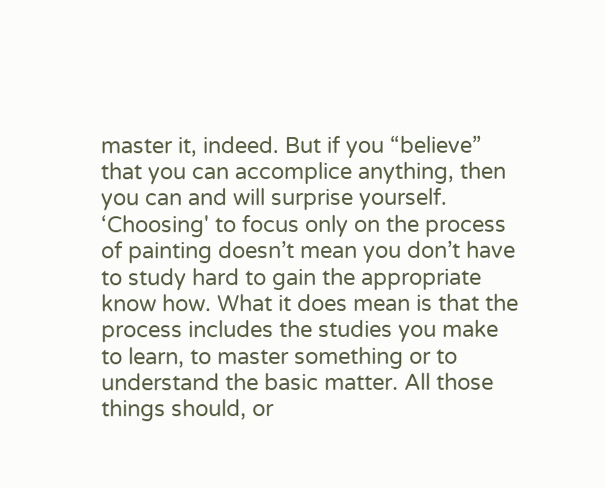master it, indeed. But if you “believe” that you can accomplice anything, then you can and will surprise yourself.
‘Choosing' to focus only on the process of painting doesn’t mean you don’t have to study hard to gain the appropriate know how. What it does mean is that the process includes the studies you make to learn, to master something or to understand the basic matter. All those things should, or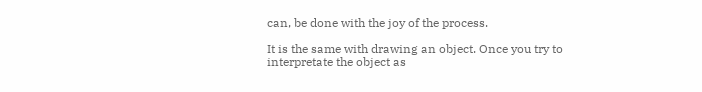can, be done with the joy of the process.

It is the same with drawing an object. Once you try to interpretate the object as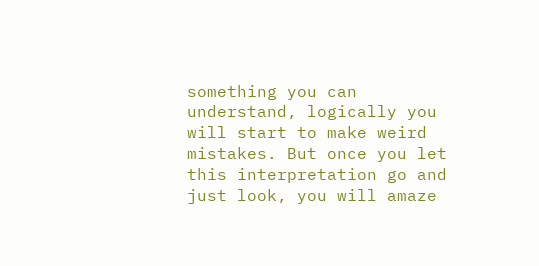something you can understand, logically you will start to make weird mistakes. But once you let this interpretation go and just look, you will amaze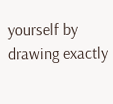yourself by drawing exactly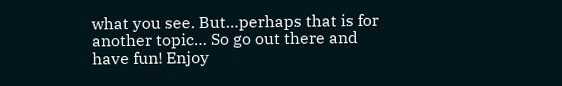what you see. But…perhaps that is for another topic… So go out there and have fun! Enjoy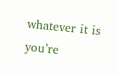whatever it is you’re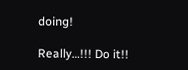doing!

Really…!!! Do it!!